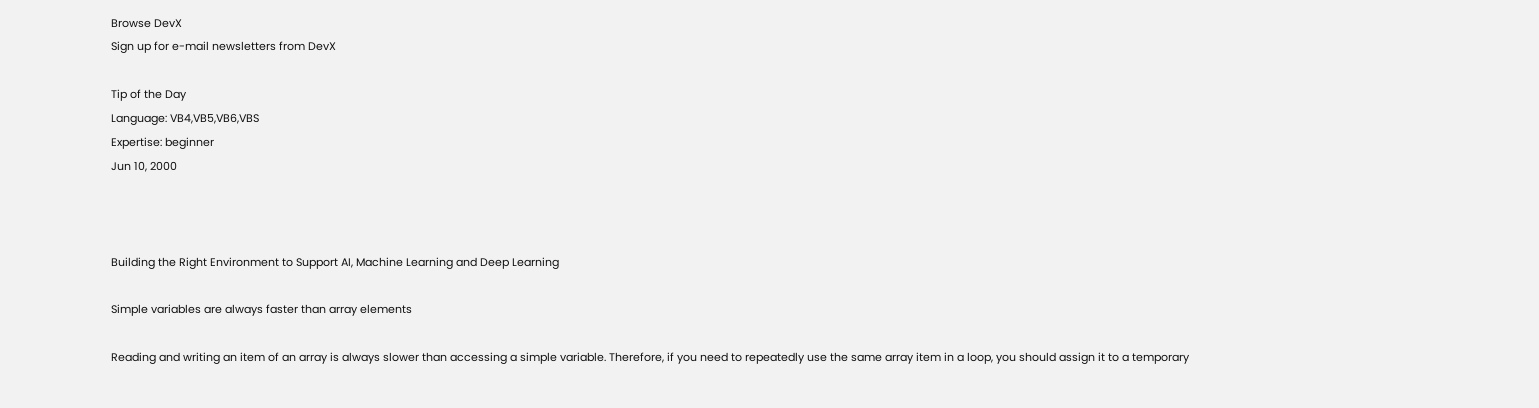Browse DevX
Sign up for e-mail newsletters from DevX

Tip of the Day
Language: VB4,VB5,VB6,VBS
Expertise: beginner
Jun 10, 2000



Building the Right Environment to Support AI, Machine Learning and Deep Learning

Simple variables are always faster than array elements

Reading and writing an item of an array is always slower than accessing a simple variable. Therefore, if you need to repeatedly use the same array item in a loop, you should assign it to a temporary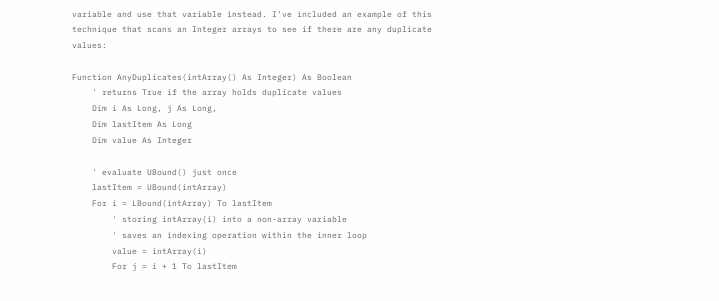variable and use that variable instead. I've included an example of this technique that scans an Integer arrays to see if there are any duplicate values:

Function AnyDuplicates(intArray() As Integer) As Boolean
    ' returns True if the array holds duplicate values
    Dim i As Long, j As Long,
    Dim lastItem As Long
    Dim value As Integer

    ' evaluate UBound() just once
    lastItem = UBound(intArray)
    For i = LBound(intArray) To lastItem
        ' storing intArray(i) into a non-array variable
        ' saves an indexing operation within the inner loop
        value = intArray(i)
        For j = i + 1 To lastItem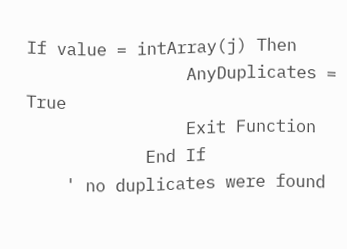If value = intArray(j) Then
                AnyDuplicates = True
                Exit Function
            End If
    ' no duplicates were found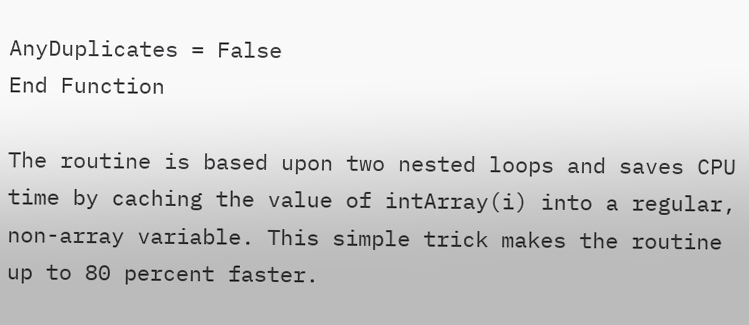AnyDuplicates = False
End Function

The routine is based upon two nested loops and saves CPU time by caching the value of intArray(i) into a regular, non-array variable. This simple trick makes the routine up to 80 percent faster.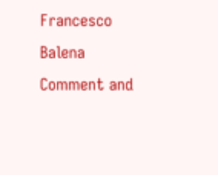Francesco Balena
Comment and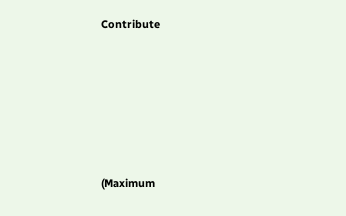Contribute






(Maximum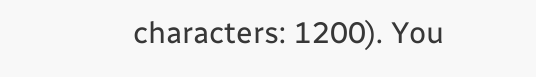characters: 1200). You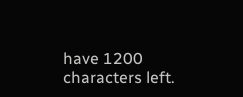have 1200 characters left.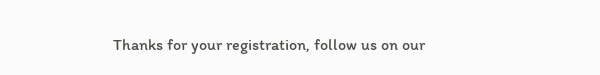Thanks for your registration, follow us on our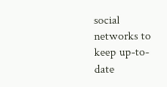social networks to keep up-to-date